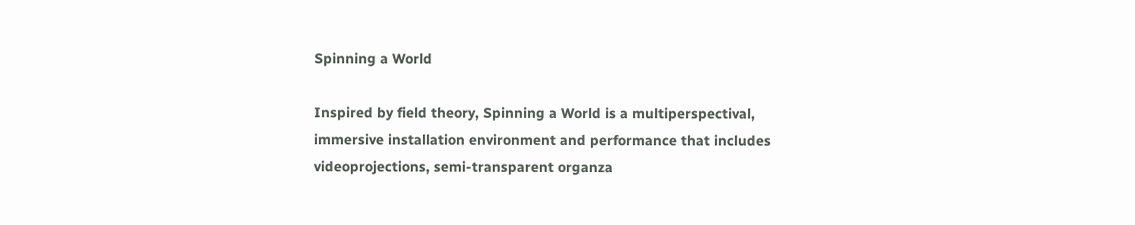Spinning a World

Inspired by field theory, Spinning a World is a multiperspectival, immersive installation environment and performance that includes videoprojections, semi-transparent organza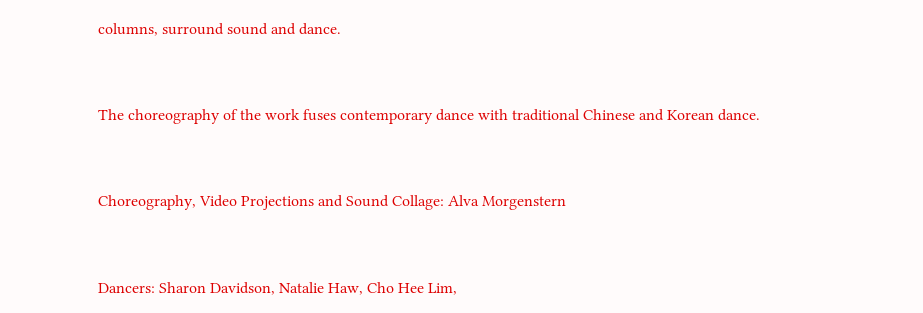columns, surround sound and dance.


The choreography of the work fuses contemporary dance with traditional Chinese and Korean dance.


Choreography, Video Projections and Sound Collage: Alva Morgenstern


Dancers: Sharon Davidson, Natalie Haw, Cho Hee Lim,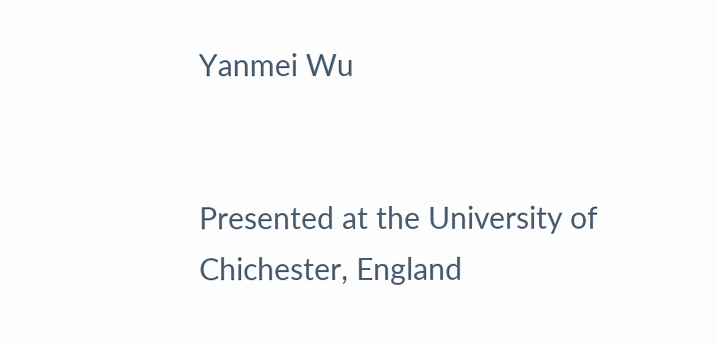Yanmei Wu


Presented at the University of Chichester, England